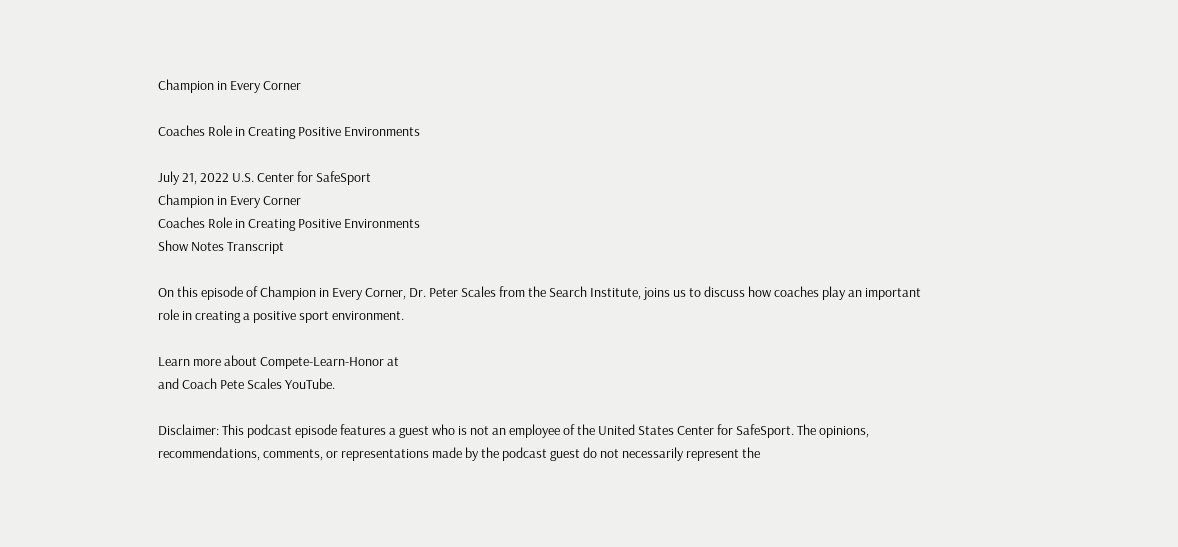Champion in Every Corner

Coaches Role in Creating Positive Environments

July 21, 2022 U.S. Center for SafeSport
Champion in Every Corner
Coaches Role in Creating Positive Environments
Show Notes Transcript

On this episode of Champion in Every Corner, Dr. Peter Scales from the Search Institute, joins us to discuss how coaches play an important role in creating a positive sport environment.

Learn more about Compete-Learn-Honor at
and Coach Pete Scales YouTube.

Disclaimer: This podcast episode features a guest who is not an employee of the United States Center for SafeSport. The opinions, recommendations, comments, or representations made by the podcast guest do not necessarily represent the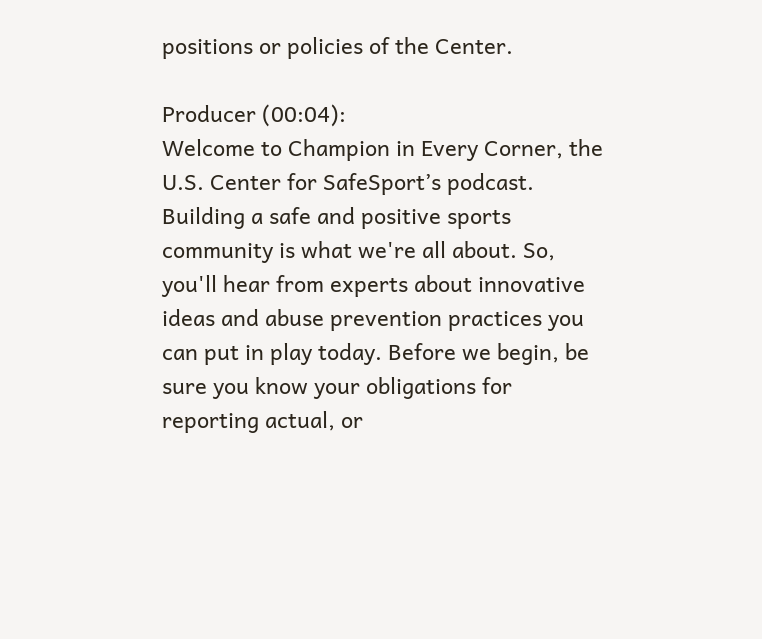positions or policies of the Center.

Producer (00:04):
Welcome to Champion in Every Corner, the U.S. Center for SafeSport’s podcast. Building a safe and positive sports community is what we're all about. So, you'll hear from experts about innovative ideas and abuse prevention practices you can put in play today. Before we begin, be sure you know your obligations for reporting actual, or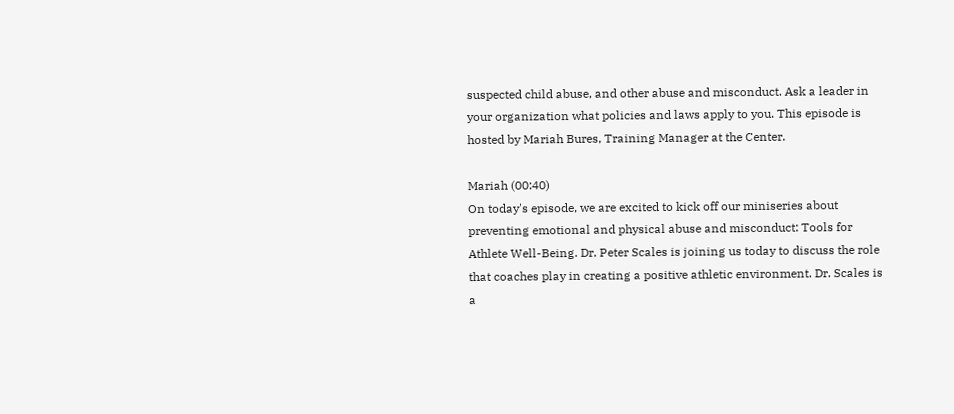suspected child abuse, and other abuse and misconduct. Ask a leader in your organization what policies and laws apply to you. This episode is hosted by Mariah Bures, Training Manager at the Center.

Mariah (00:40)
On today's episode, we are excited to kick off our miniseries about preventing emotional and physical abuse and misconduct: Tools for Athlete Well-Being. Dr. Peter Scales is joining us today to discuss the role that coaches play in creating a positive athletic environment. Dr. Scales is a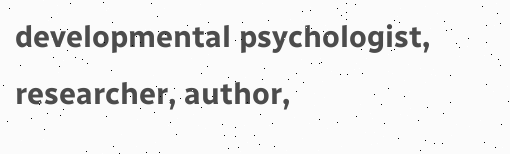developmental psychologist, researcher, author,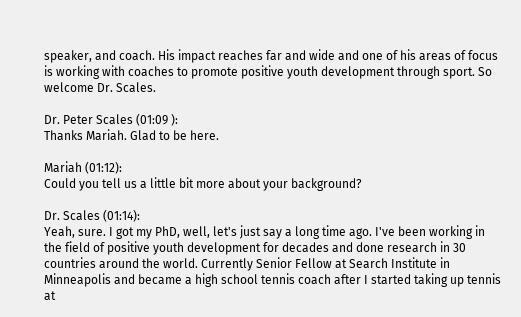speaker, and coach. His impact reaches far and wide and one of his areas of focus is working with coaches to promote positive youth development through sport. So welcome Dr. Scales.

Dr. Peter Scales (01:09 ):
Thanks Mariah. Glad to be here.

Mariah (01:12):
Could you tell us a little bit more about your background?

Dr. Scales (01:14):
Yeah, sure. I got my PhD, well, let's just say a long time ago. I've been working in the field of positive youth development for decades and done research in 30 countries around the world. Currently Senior Fellow at Search Institute in Minneapolis and became a high school tennis coach after I started taking up tennis at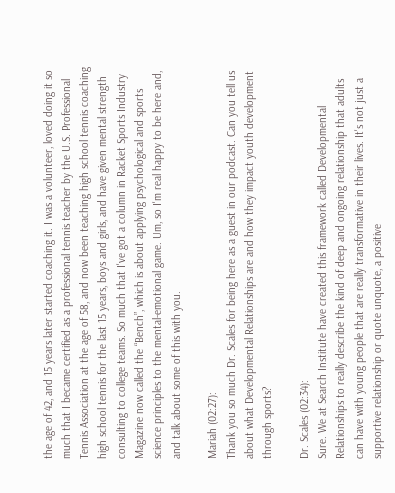the age of 42, and 15 years later started coaching it. I was a volunteer, loved doing it so much that I became certified as a professional tennis teacher by the U.S. Professional Tennis Association at the age of 58, and now been teaching high school tennis coaching high school tennis for the last 15 years, boys and girls, and have given mental strength consulting to college teams. So much that I've got a column in Racket Sports Industry Magazine now called the “Bench”, which is about applying psychological and sports science principles to the mental-emotional game. Um, so I'm real happy to be here and, and talk about some of this with you.

Mariah (02:27):
Thank you so much Dr. Scales for being here as a guest in our podcast. Can you tell us about what Developmental Relationships are and how they impact youth development through sports?

Dr. Scales (02:34):
Sure. We at Search Institute have created this framework called Developmental Relationships to really describe the kind of deep and ongoing relationship that adults can have with young people that are really transformative in their lives. It's not just a supportive relationship or quote unquote, a positive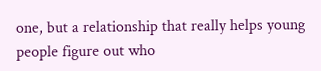one, but a relationship that really helps young people figure out who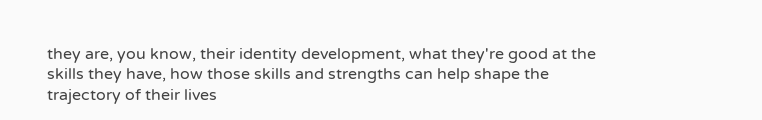they are, you know, their identity development, what they're good at the skills they have, how those skills and strengths can help shape the trajectory of their lives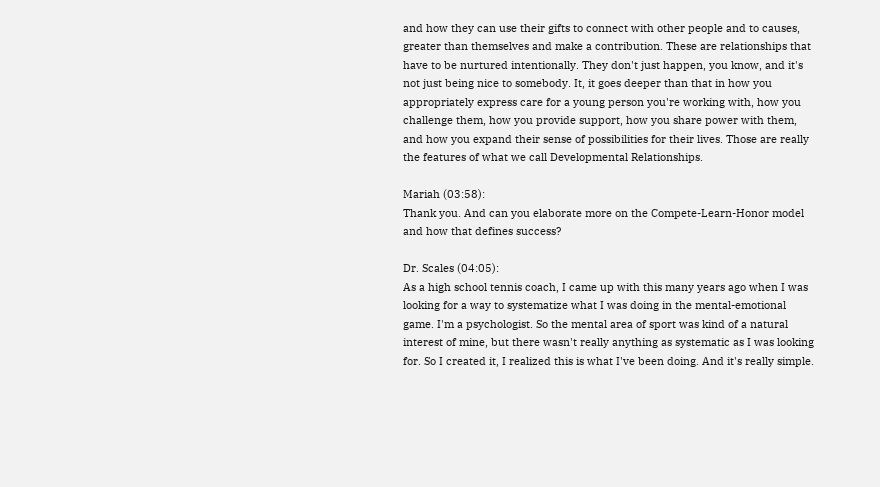and how they can use their gifts to connect with other people and to causes, greater than themselves and make a contribution. These are relationships that have to be nurtured intentionally. They don't just happen, you know, and it's not just being nice to somebody. It, it goes deeper than that in how you appropriately express care for a young person you're working with, how you challenge them, how you provide support, how you share power with them, and how you expand their sense of possibilities for their lives. Those are really the features of what we call Developmental Relationships.

Mariah (03:58):
Thank you. And can you elaborate more on the Compete-Learn-Honor model and how that defines success?

Dr. Scales (04:05):
As a high school tennis coach, I came up with this many years ago when I was looking for a way to systematize what I was doing in the mental-emotional game. I'm a psychologist. So the mental area of sport was kind of a natural interest of mine, but there wasn't really anything as systematic as I was looking for. So I created it, I realized this is what I've been doing. And it's really simple.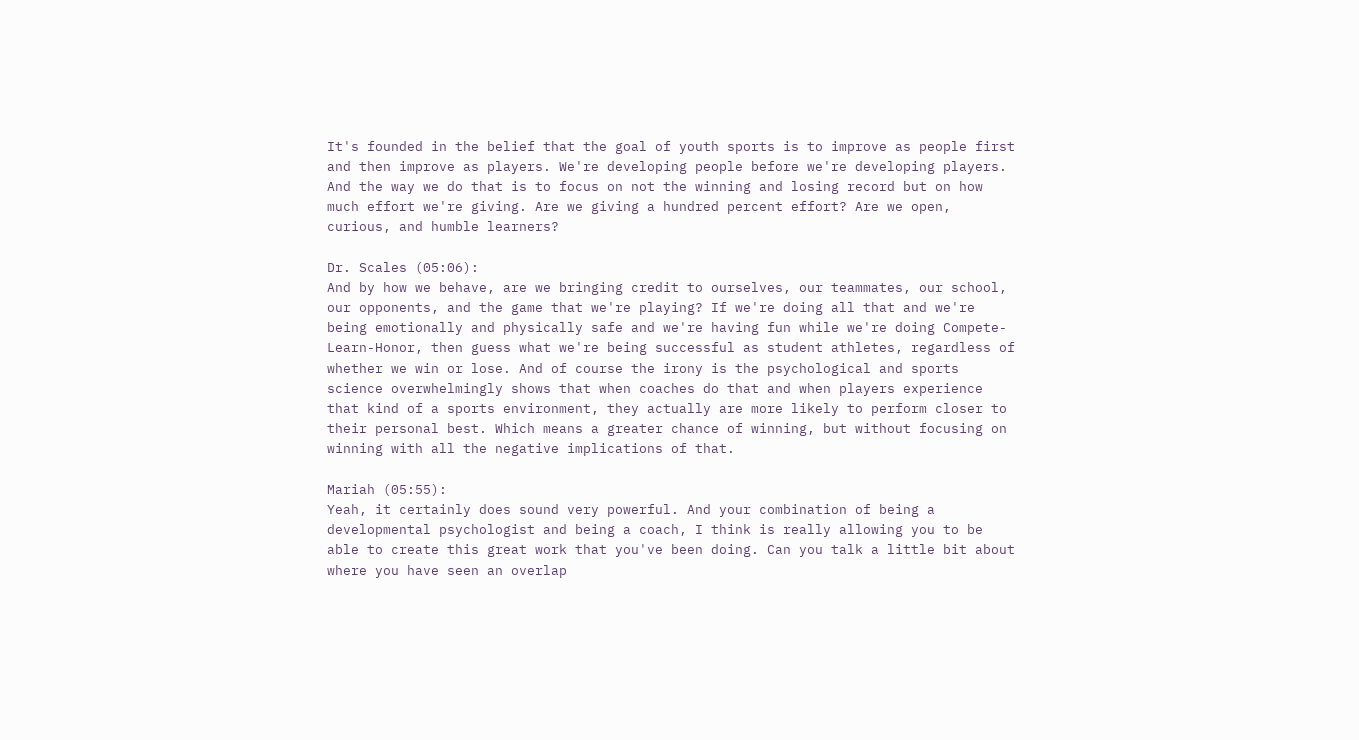It's founded in the belief that the goal of youth sports is to improve as people first and then improve as players. We're developing people before we're developing players. And the way we do that is to focus on not the winning and losing record but on how much effort we're giving. Are we giving a hundred percent effort? Are we open, curious, and humble learners?

Dr. Scales (05:06):
And by how we behave, are we bringing credit to ourselves, our teammates, our school, our opponents, and the game that we're playing? If we're doing all that and we're being emotionally and physically safe and we're having fun while we're doing Compete-Learn-Honor, then guess what we're being successful as student athletes, regardless of whether we win or lose. And of course the irony is the psychological and sports science overwhelmingly shows that when coaches do that and when players experience that kind of a sports environment, they actually are more likely to perform closer to their personal best. Which means a greater chance of winning, but without focusing on winning with all the negative implications of that.

Mariah (05:55):
Yeah, it certainly does sound very powerful. And your combination of being a developmental psychologist and being a coach, I think is really allowing you to be able to create this great work that you've been doing. Can you talk a little bit about where you have seen an overlap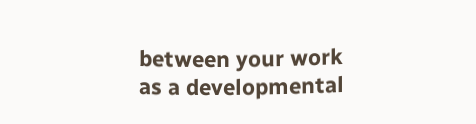between your work as a developmental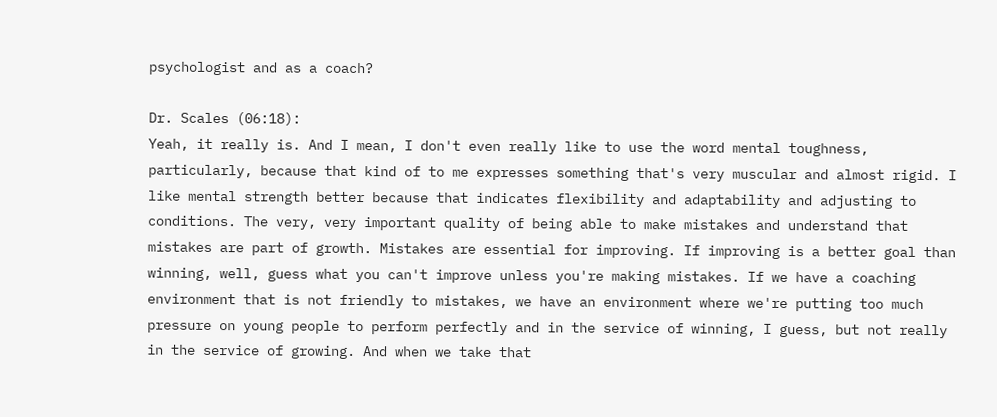psychologist and as a coach?

Dr. Scales (06:18):
Yeah, it really is. And I mean, I don't even really like to use the word mental toughness, particularly, because that kind of to me expresses something that's very muscular and almost rigid. I like mental strength better because that indicates flexibility and adaptability and adjusting to conditions. The very, very important quality of being able to make mistakes and understand that mistakes are part of growth. Mistakes are essential for improving. If improving is a better goal than winning, well, guess what you can't improve unless you're making mistakes. If we have a coaching environment that is not friendly to mistakes, we have an environment where we're putting too much pressure on young people to perform perfectly and in the service of winning, I guess, but not really in the service of growing. And when we take that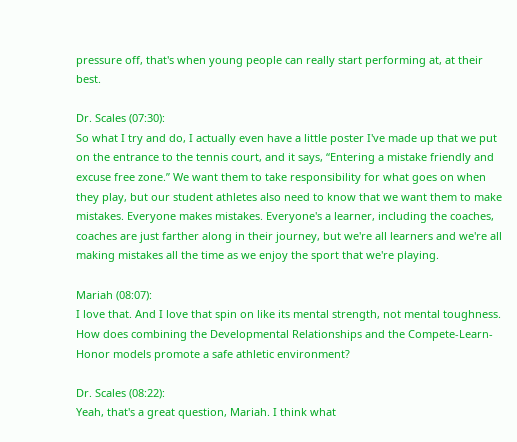pressure off, that's when young people can really start performing at, at their best.

Dr. Scales (07:30):
So what I try and do, I actually even have a little poster I've made up that we put on the entrance to the tennis court, and it says, “Entering a mistake friendly and excuse free zone.” We want them to take responsibility for what goes on when they play, but our student athletes also need to know that we want them to make mistakes. Everyone makes mistakes. Everyone's a learner, including the coaches, coaches are just farther along in their journey, but we're all learners and we're all making mistakes all the time as we enjoy the sport that we're playing.

Mariah (08:07):
I love that. And I love that spin on like its mental strength, not mental toughness. How does combining the Developmental Relationships and the Compete-Learn-Honor models promote a safe athletic environment?

Dr. Scales (08:22):
Yeah, that's a great question, Mariah. I think what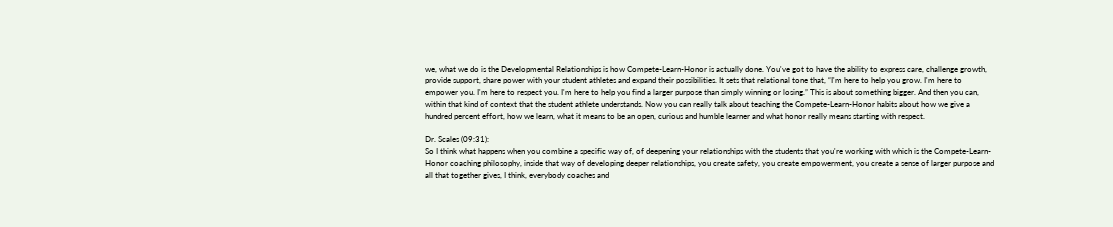we, what we do is the Developmental Relationships is how Compete-Learn-Honor is actually done. You've got to have the ability to express care, challenge growth, provide support, share power with your student athletes and expand their possibilities. It sets that relational tone that, “I'm here to help you grow. I'm here to empower you. I'm here to respect you. I'm here to help you find a larger purpose than simply winning or losing.” This is about something bigger. And then you can, within that kind of context that the student athlete understands. Now you can really talk about teaching the Compete-Learn-Honor habits about how we give a hundred percent effort, how we learn, what it means to be an open, curious and humble learner and what honor really means starting with respect.

Dr. Scales (09:31):
So I think what happens when you combine a specific way of, of deepening your relationships with the students that you're working with which is the Compete-Learn-Honor coaching philosophy, inside that way of developing deeper relationships, you create safety, you create empowerment, you create a sense of larger purpose and all that together gives, I think, everybody coaches and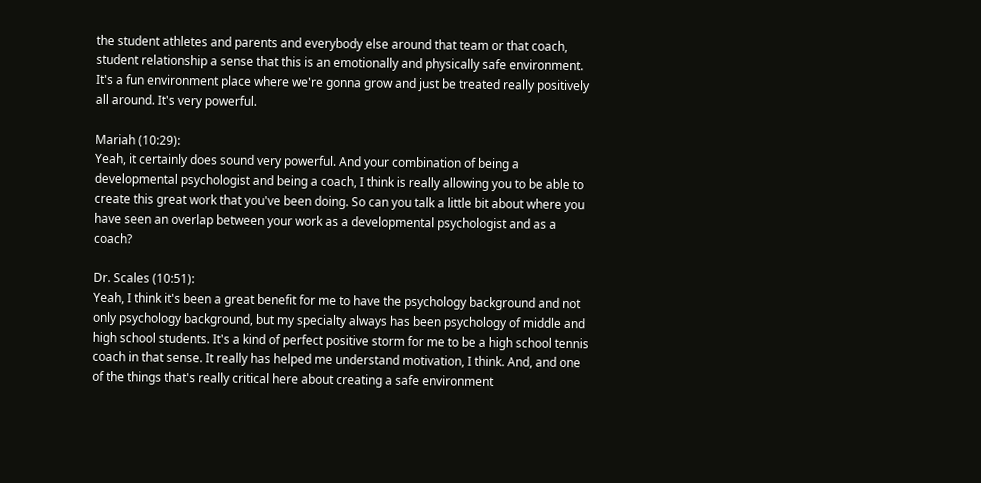the student athletes and parents and everybody else around that team or that coach, student relationship a sense that this is an emotionally and physically safe environment. It's a fun environment place where we're gonna grow and just be treated really positively all around. It's very powerful.

Mariah (10:29):
Yeah, it certainly does sound very powerful. And your combination of being a developmental psychologist and being a coach, I think is really allowing you to be able to create this great work that you've been doing. So can you talk a little bit about where you have seen an overlap between your work as a developmental psychologist and as a coach?

Dr. Scales (10:51):
Yeah, I think it's been a great benefit for me to have the psychology background and not only psychology background, but my specialty always has been psychology of middle and high school students. It's a kind of perfect positive storm for me to be a high school tennis coach in that sense. It really has helped me understand motivation, I think. And, and one of the things that's really critical here about creating a safe environment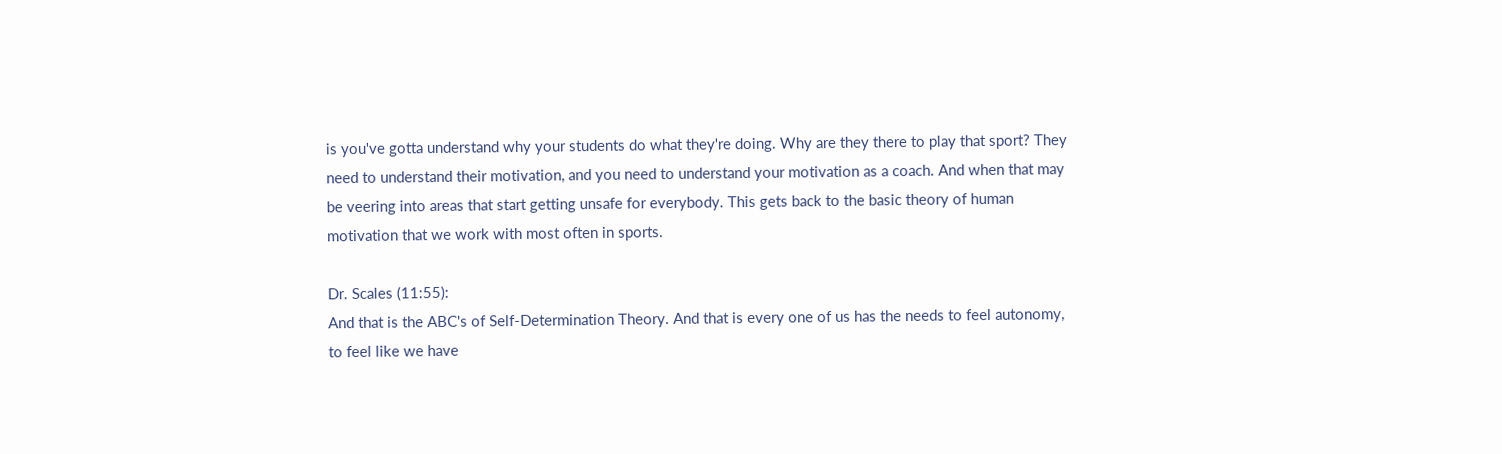is you've gotta understand why your students do what they're doing. Why are they there to play that sport? They need to understand their motivation, and you need to understand your motivation as a coach. And when that may be veering into areas that start getting unsafe for everybody. This gets back to the basic theory of human motivation that we work with most often in sports.

Dr. Scales (11:55):
And that is the ABC's of Self-Determination Theory. And that is every one of us has the needs to feel autonomy, to feel like we have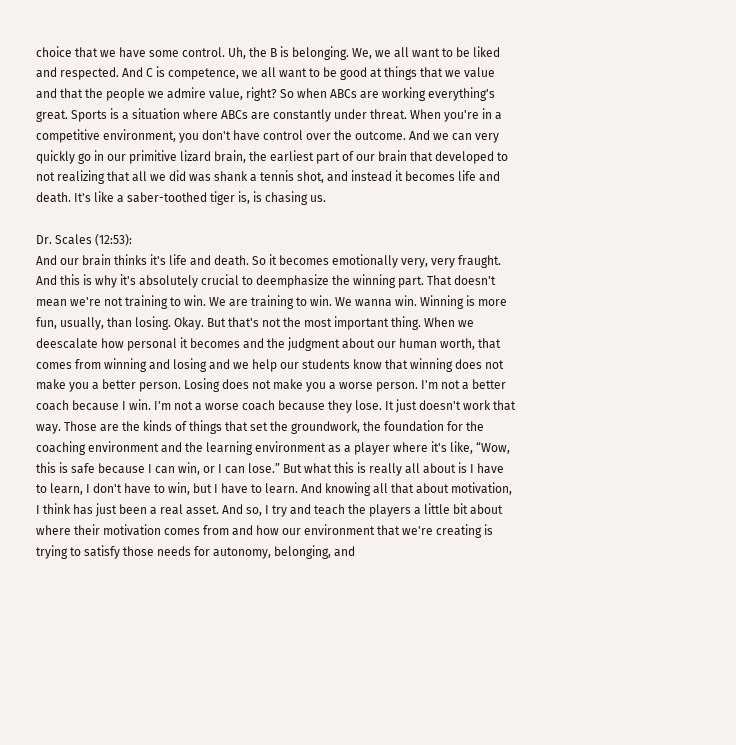choice that we have some control. Uh, the B is belonging. We, we all want to be liked and respected. And C is competence, we all want to be good at things that we value and that the people we admire value, right? So when ABCs are working everything's great. Sports is a situation where ABCs are constantly under threat. When you're in a competitive environment, you don't have control over the outcome. And we can very quickly go in our primitive lizard brain, the earliest part of our brain that developed to not realizing that all we did was shank a tennis shot, and instead it becomes life and death. It's like a saber-toothed tiger is, is chasing us.

Dr. Scales (12:53):
And our brain thinks it's life and death. So it becomes emotionally very, very fraught. And this is why it's absolutely crucial to deemphasize the winning part. That doesn't mean we're not training to win. We are training to win. We wanna win. Winning is more fun, usually, than losing. Okay. But that's not the most important thing. When we deescalate how personal it becomes and the judgment about our human worth, that comes from winning and losing and we help our students know that winning does not make you a better person. Losing does not make you a worse person. I'm not a better coach because I win. I'm not a worse coach because they lose. It just doesn't work that way. Those are the kinds of things that set the groundwork, the foundation for the coaching environment and the learning environment as a player where it's like, “Wow, this is safe because I can win, or I can lose.” But what this is really all about is I have to learn, I don't have to win, but I have to learn. And knowing all that about motivation, I think has just been a real asset. And so, I try and teach the players a little bit about where their motivation comes from and how our environment that we're creating is trying to satisfy those needs for autonomy, belonging, and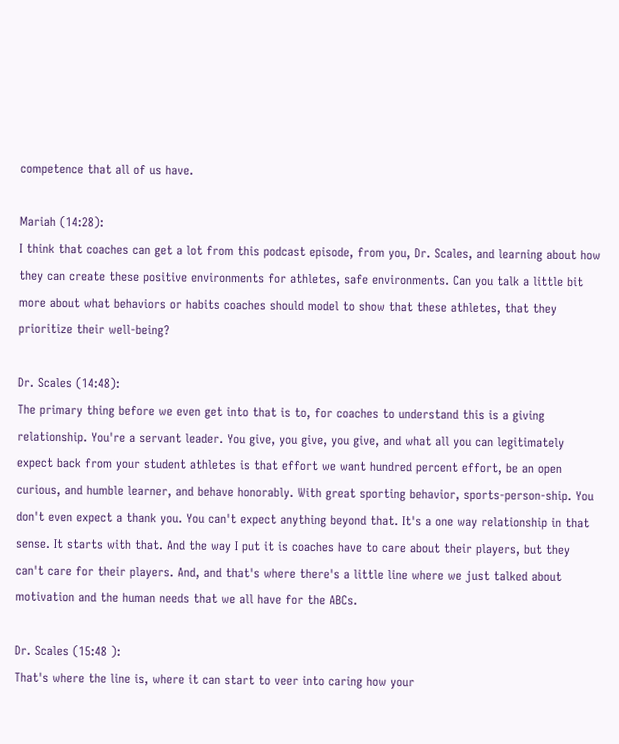competence that all of us have.

Mariah (14:28):
I think that coaches can get a lot from this podcast episode, from you, Dr. Scales, and learning about how they can create these positive environments for athletes, safe environments. Can you talk a little bit more about what behaviors or habits coaches should model to show that these athletes, that they prioritize their well-being?

Dr. Scales (14:48):
The primary thing before we even get into that is to, for coaches to understand this is a giving relationship. You're a servant leader. You give, you give, you give, and what all you can legitimately expect back from your student athletes is that effort we want hundred percent effort, be an open curious, and humble learner, and behave honorably. With great sporting behavior, sports-person-ship. You don't even expect a thank you. You can't expect anything beyond that. It's a one way relationship in that sense. It starts with that. And the way I put it is coaches have to care about their players, but they can't care for their players. And, and that's where there's a little line where we just talked about motivation and the human needs that we all have for the ABCs.

Dr. Scales (15:48 ):
That's where the line is, where it can start to veer into caring how your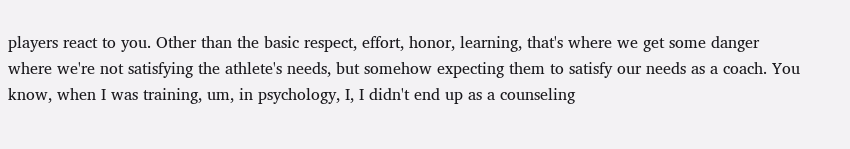players react to you. Other than the basic respect, effort, honor, learning, that's where we get some danger where we're not satisfying the athlete's needs, but somehow expecting them to satisfy our needs as a coach. You know, when I was training, um, in psychology, I, I didn't end up as a counseling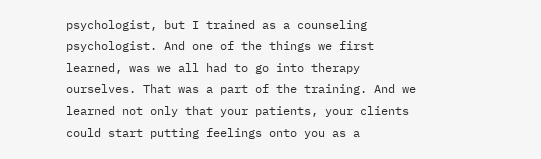psychologist, but I trained as a counseling psychologist. And one of the things we first learned, was we all had to go into therapy ourselves. That was a part of the training. And we learned not only that your patients, your clients could start putting feelings onto you as a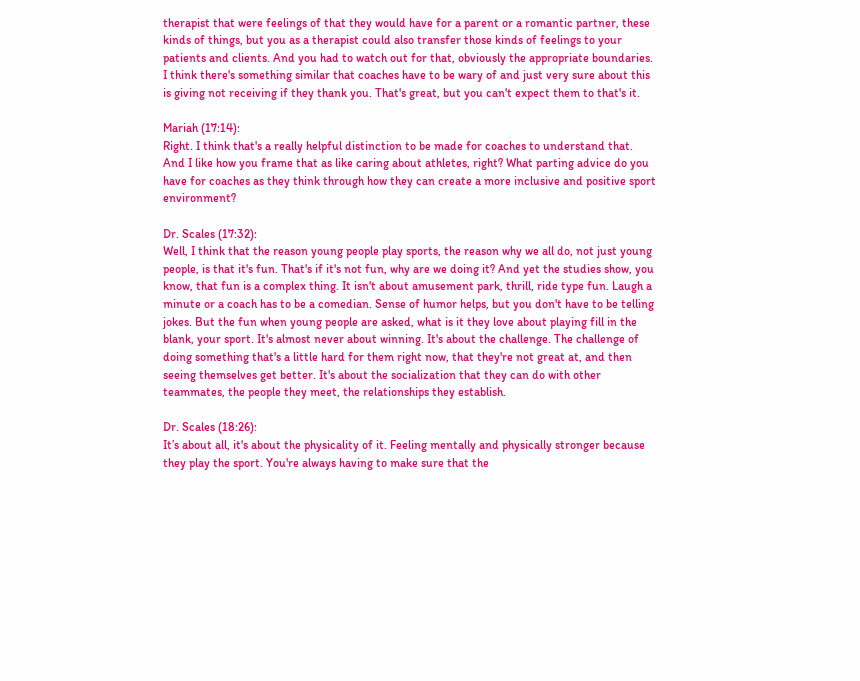therapist that were feelings of that they would have for a parent or a romantic partner, these kinds of things, but you as a therapist could also transfer those kinds of feelings to your patients and clients. And you had to watch out for that, obviously the appropriate boundaries. I think there's something similar that coaches have to be wary of and just very sure about this is giving not receiving if they thank you. That's great, but you can't expect them to that's it.

Mariah (17:14):
Right. I think that's a really helpful distinction to be made for coaches to understand that. And I like how you frame that as like caring about athletes, right? What parting advice do you have for coaches as they think through how they can create a more inclusive and positive sport environment?

Dr. Scales (17:32):
Well, I think that the reason young people play sports, the reason why we all do, not just young people, is that it's fun. That's if it's not fun, why are we doing it? And yet the studies show, you know, that fun is a complex thing. It isn't about amusement park, thrill, ride type fun. Laugh a minute or a coach has to be a comedian. Sense of humor helps, but you don't have to be telling jokes. But the fun when young people are asked, what is it they love about playing fill in the blank, your sport. It's almost never about winning. It's about the challenge. The challenge of doing something that's a little hard for them right now, that they're not great at, and then seeing themselves get better. It's about the socialization that they can do with other teammates, the people they meet, the relationships they establish.

Dr. Scales (18:26):
It’s about all, it's about the physicality of it. Feeling mentally and physically stronger because they play the sport. You're always having to make sure that the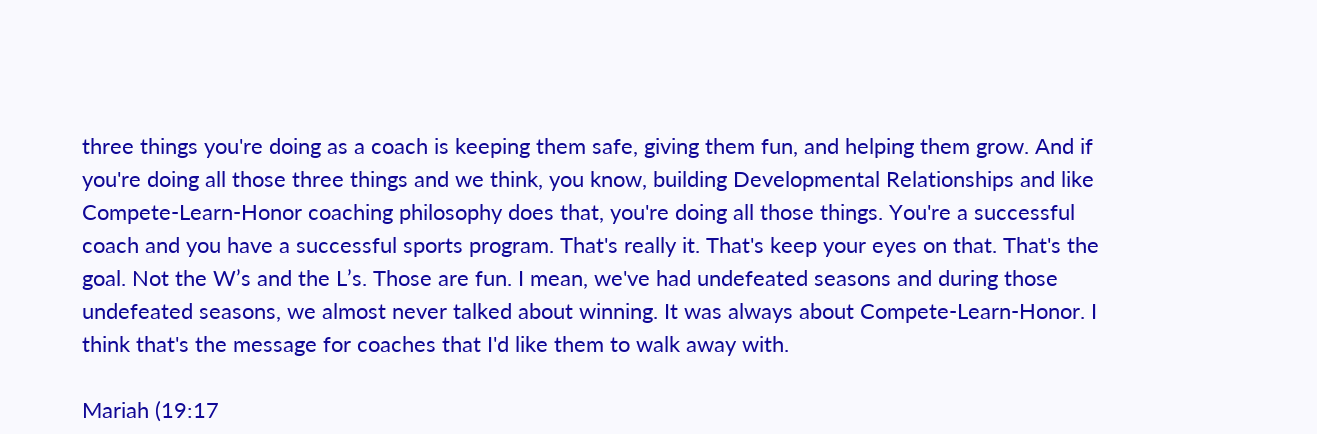three things you're doing as a coach is keeping them safe, giving them fun, and helping them grow. And if you're doing all those three things and we think, you know, building Developmental Relationships and like Compete-Learn-Honor coaching philosophy does that, you're doing all those things. You're a successful coach and you have a successful sports program. That's really it. That's keep your eyes on that. That's the goal. Not the W’s and the L’s. Those are fun. I mean, we've had undefeated seasons and during those undefeated seasons, we almost never talked about winning. It was always about Compete-Learn-Honor. I think that's the message for coaches that I'd like them to walk away with.

Mariah (19:17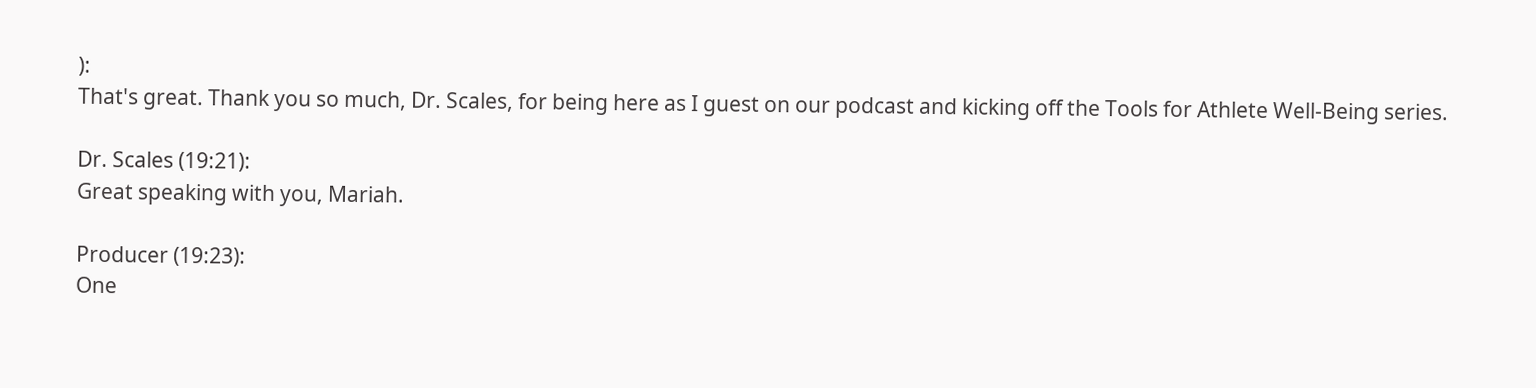):
That's great. Thank you so much, Dr. Scales, for being here as I guest on our podcast and kicking off the Tools for Athlete Well-Being series.

Dr. Scales (19:21):
Great speaking with you, Mariah.

Producer (19:23):
One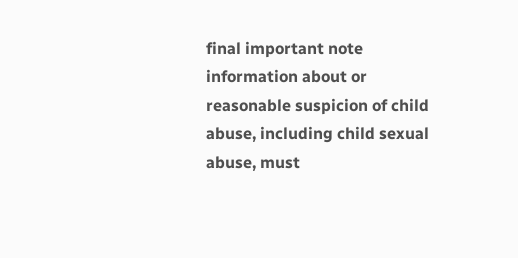final important note information about or reasonable suspicion of child abuse, including child sexual abuse, must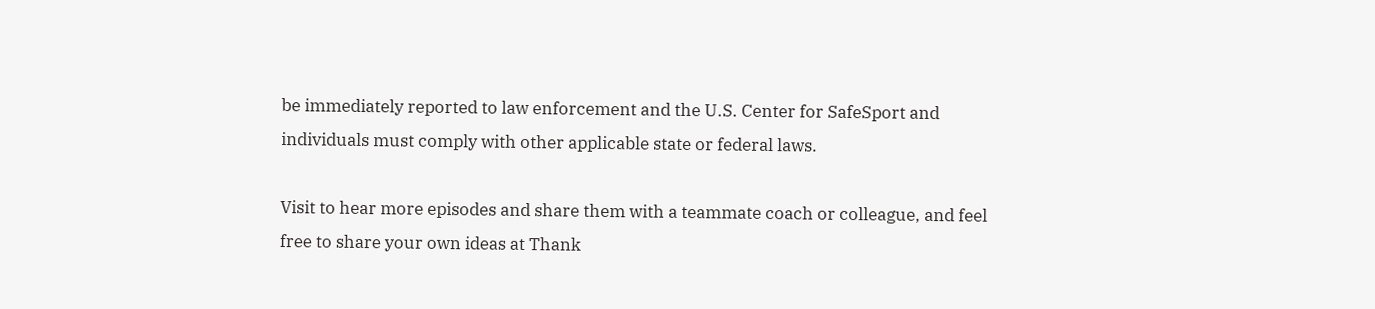be immediately reported to law enforcement and the U.S. Center for SafeSport and individuals must comply with other applicable state or federal laws.

Visit to hear more episodes and share them with a teammate coach or colleague, and feel free to share your own ideas at Thank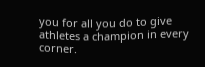you for all you do to give athletes a champion in every corner.